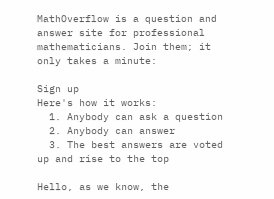MathOverflow is a question and answer site for professional mathematicians. Join them; it only takes a minute:

Sign up
Here's how it works:
  1. Anybody can ask a question
  2. Anybody can answer
  3. The best answers are voted up and rise to the top

Hello, as we know, the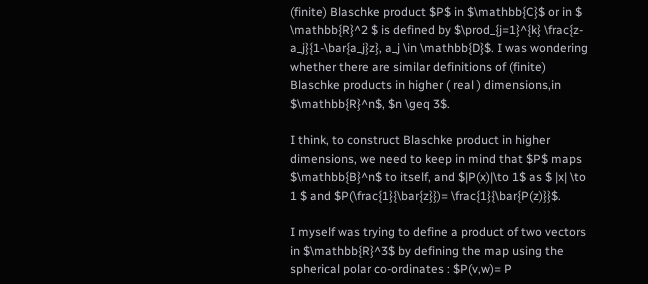(finite) Blaschke product $P$ in $\mathbb{C}$ or in $ \mathbb{R}^2 $ is defined by $\prod_{j=1}^{k} \frac{z-a_j}{1-\bar{a_j}z}, a_j \in \mathbb{D}$. I was wondering whether there are similar definitions of (finite) Blaschke products in higher ( real ) dimensions,in $\mathbb{R}^n$, $n \geq 3$.

I think, to construct Blaschke product in higher dimensions, we need to keep in mind that $P$ maps $\mathbb{B}^n$ to itself, and $|P(x)|\to 1$ as $ |x| \to 1 $ and $P(\frac{1}{\bar{z}})= \frac{1}{\bar{P(z)}}$.

I myself was trying to define a product of two vectors in $\mathbb{R}^3$ by defining the map using the spherical polar co-ordinates : $P(v,w)= P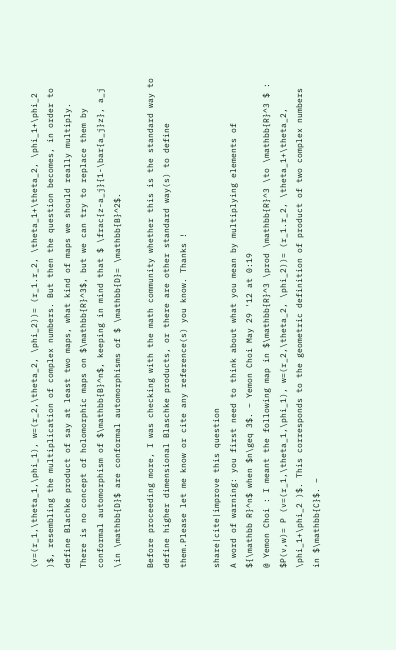(v=(r_1,\theta_1,\phi_1), w=(r_2,\theta_2, \phi_2))= (r_1.r_2, \theta_1+\theta_2, \phi_1+\phi_2 )$, resembling the multiplication of complex numbers. But then the question becomes, in order to define Blachke product of say at least two maps, what kind of maps we should really multiply. There is no concept of holomorphic maps on $\mathbb{R}^3$, but we can try to replace them by conformal automorphism of $\mathbb{B}^n$, keeping in mind that $ \frac{z-a_j}{1-\bar{a_j}z}, a_j \in \mathbb{D}$ are conformal automorphisms of $ \mathbb{D}= \mathbb{B}^2$.

Before proceeding more, I was checking with the math community whether this is the standard way to define higher dimensional Blaschke products, or there are other standard way(s) to define them.Please let me know or cite any reference(s) you know. Thanks !

share|cite|improve this question
A word of warning: you first need to think about what you mean by multiplying elements of ${\mathbb R}^n$ when $n\geq 3$. – Yemon Choi May 29 '12 at 0:19
@ Yemon Choi : I meant the following map in $\mathbb{R}^3 \prod \mathbb{R}^3 \to \mathbb{R}^3 $ : $P(v,w)= P (v=(r_1,\theta_1,\phi_1), w=(r_2,\theta_2, \phi_2))= (r_1.r_2, \theta_1+\theta_2, \phi_1+\phi_2 )$. This corresponds to the geometric definition of product of two complex numbers in $\mathbb{C}$. –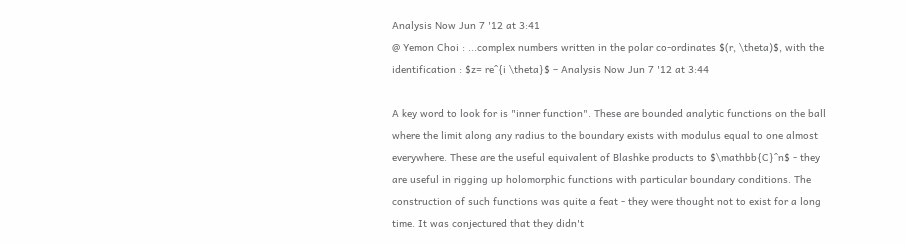Analysis Now Jun 7 '12 at 3:41
@ Yemon Choi : ...complex numbers written in the polar co-ordinates $(r, \theta)$, with the identification : $z= re^{i \theta}$ – Analysis Now Jun 7 '12 at 3:44

A key word to look for is "inner function". These are bounded analytic functions on the ball where the limit along any radius to the boundary exists with modulus equal to one almost everywhere. These are the useful equivalent of Blashke products to $\mathbb{C}^n$ - they are useful in rigging up holomorphic functions with particular boundary conditions. The construction of such functions was quite a feat - they were thought not to exist for a long time. It was conjectured that they didn't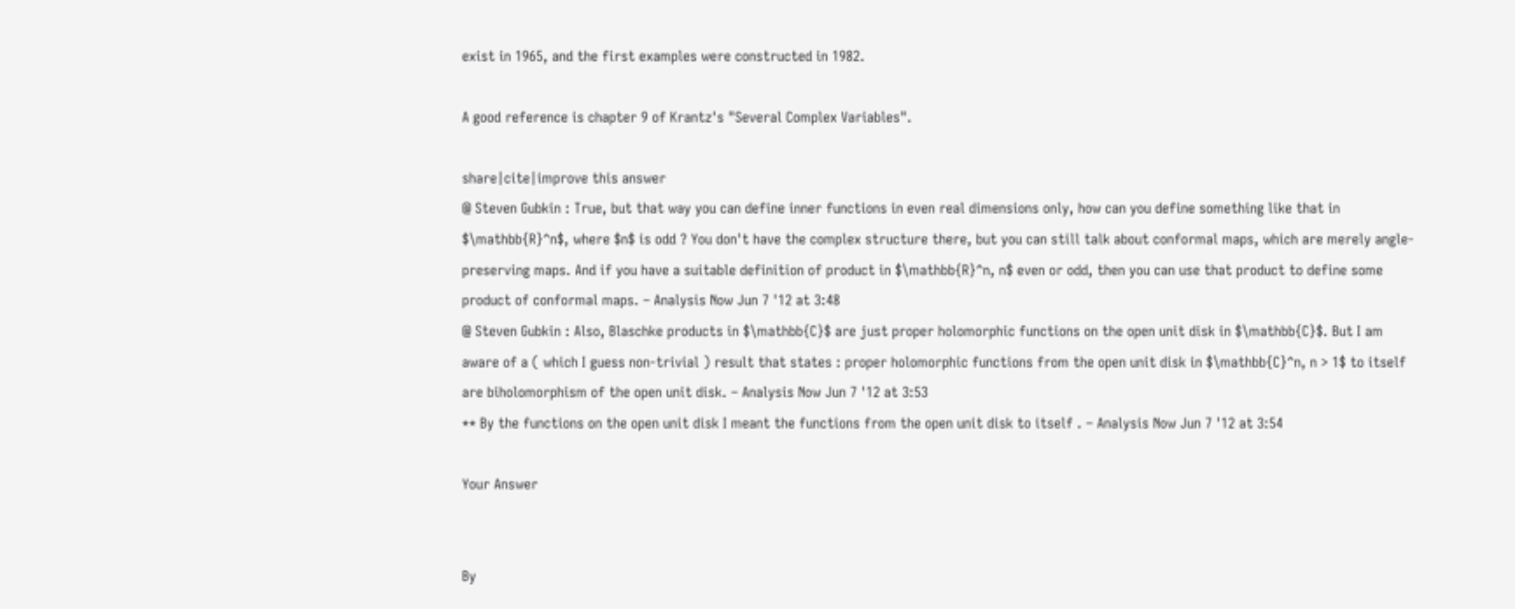exist in 1965, and the first examples were constructed in 1982.

A good reference is chapter 9 of Krantz's "Several Complex Variables".

share|cite|improve this answer
@ Steven Gubkin : True, but that way you can define inner functions in even real dimensions only, how can you define something like that in $\mathbb{R}^n$, where $n$ is odd ? You don't have the complex structure there, but you can still talk about conformal maps, which are merely angle-preserving maps. And if you have a suitable definition of product in $\mathbb{R}^n, n$ even or odd, then you can use that product to define some product of conformal maps. – Analysis Now Jun 7 '12 at 3:48
@ Steven Gubkin : Also, Blaschke products in $\mathbb{C}$ are just proper holomorphic functions on the open unit disk in $\mathbb{C}$. But I am aware of a ( which I guess non-trivial ) result that states : proper holomorphic functions from the open unit disk in $\mathbb{C}^n, n > 1$ to itself are biholomorphism of the open unit disk. – Analysis Now Jun 7 '12 at 3:53
** By the functions on the open unit disk I meant the functions from the open unit disk to itself . – Analysis Now Jun 7 '12 at 3:54

Your Answer


By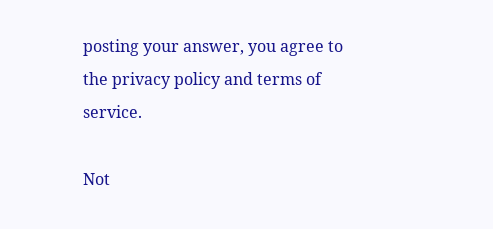posting your answer, you agree to the privacy policy and terms of service.

Not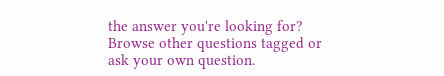the answer you're looking for? Browse other questions tagged or ask your own question.